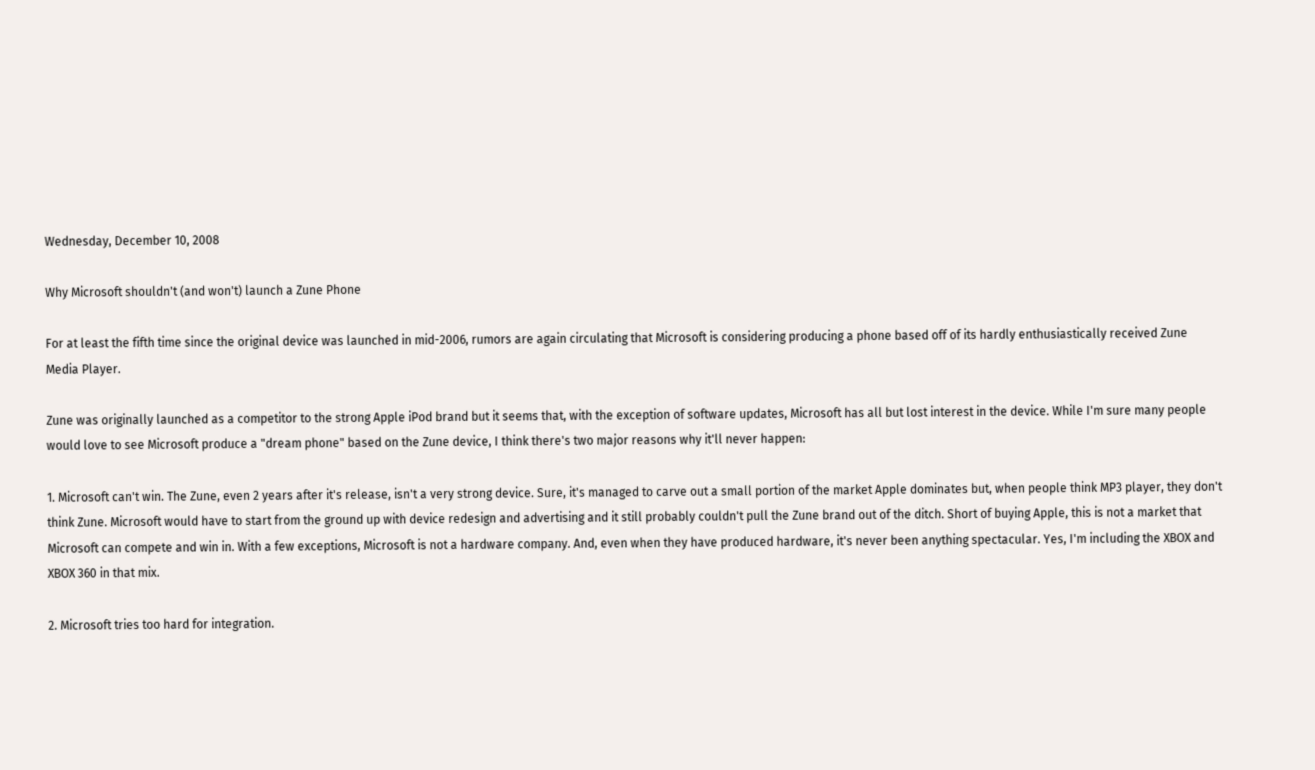Wednesday, December 10, 2008

Why Microsoft shouldn't (and won't) launch a Zune Phone

For at least the fifth time since the original device was launched in mid-2006, rumors are again circulating that Microsoft is considering producing a phone based off of its hardly enthusiastically received Zune Media Player.

Zune was originally launched as a competitor to the strong Apple iPod brand but it seems that, with the exception of software updates, Microsoft has all but lost interest in the device. While I'm sure many people would love to see Microsoft produce a "dream phone" based on the Zune device, I think there's two major reasons why it'll never happen:

1. Microsoft can't win. The Zune, even 2 years after it's release, isn't a very strong device. Sure, it's managed to carve out a small portion of the market Apple dominates but, when people think MP3 player, they don't think Zune. Microsoft would have to start from the ground up with device redesign and advertising and it still probably couldn't pull the Zune brand out of the ditch. Short of buying Apple, this is not a market that Microsoft can compete and win in. With a few exceptions, Microsoft is not a hardware company. And, even when they have produced hardware, it's never been anything spectacular. Yes, I'm including the XBOX and XBOX 360 in that mix.

2. Microsoft tries too hard for integration.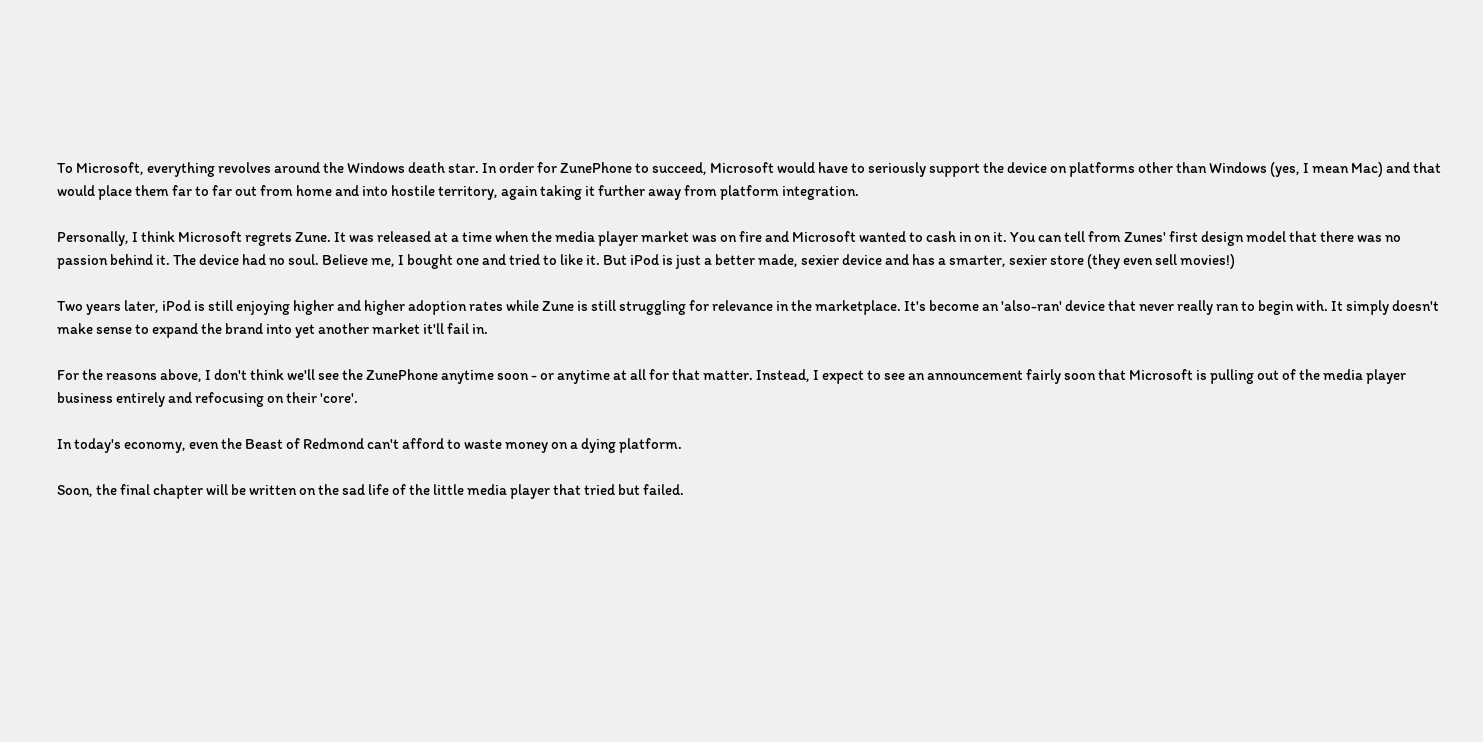To Microsoft, everything revolves around the Windows death star. In order for ZunePhone to succeed, Microsoft would have to seriously support the device on platforms other than Windows (yes, I mean Mac) and that would place them far to far out from home and into hostile territory, again taking it further away from platform integration.

Personally, I think Microsoft regrets Zune. It was released at a time when the media player market was on fire and Microsoft wanted to cash in on it. You can tell from Zunes' first design model that there was no passion behind it. The device had no soul. Believe me, I bought one and tried to like it. But iPod is just a better made, sexier device and has a smarter, sexier store (they even sell movies!)

Two years later, iPod is still enjoying higher and higher adoption rates while Zune is still struggling for relevance in the marketplace. It's become an 'also-ran' device that never really ran to begin with. It simply doesn't make sense to expand the brand into yet another market it'll fail in.

For the reasons above, I don't think we'll see the ZunePhone anytime soon - or anytime at all for that matter. Instead, I expect to see an announcement fairly soon that Microsoft is pulling out of the media player business entirely and refocusing on their 'core'.

In today's economy, even the Beast of Redmond can't afford to waste money on a dying platform.

Soon, the final chapter will be written on the sad life of the little media player that tried but failed.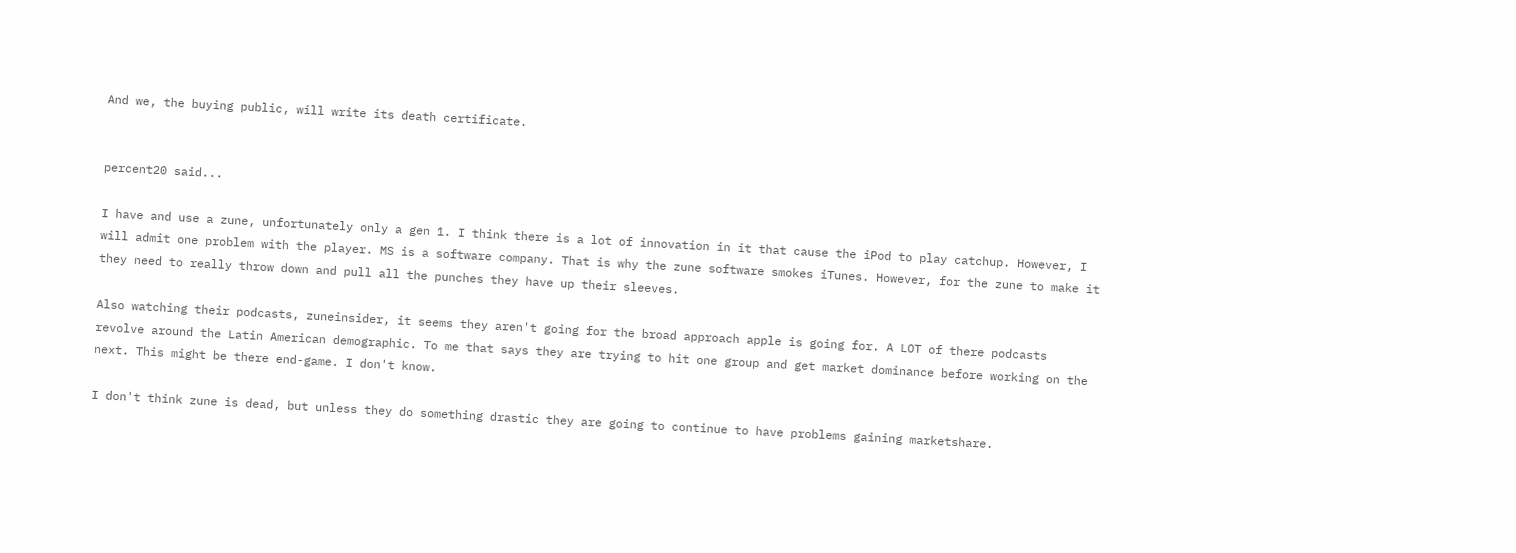And we, the buying public, will write its death certificate.


percent20 said...

I have and use a zune, unfortunately only a gen 1. I think there is a lot of innovation in it that cause the iPod to play catchup. However, I will admit one problem with the player. MS is a software company. That is why the zune software smokes iTunes. However, for the zune to make it they need to really throw down and pull all the punches they have up their sleeves.

Also watching their podcasts, zuneinsider, it seems they aren't going for the broad approach apple is going for. A LOT of there podcasts revolve around the Latin American demographic. To me that says they are trying to hit one group and get market dominance before working on the next. This might be there end-game. I don't know.

I don't think zune is dead, but unless they do something drastic they are going to continue to have problems gaining marketshare.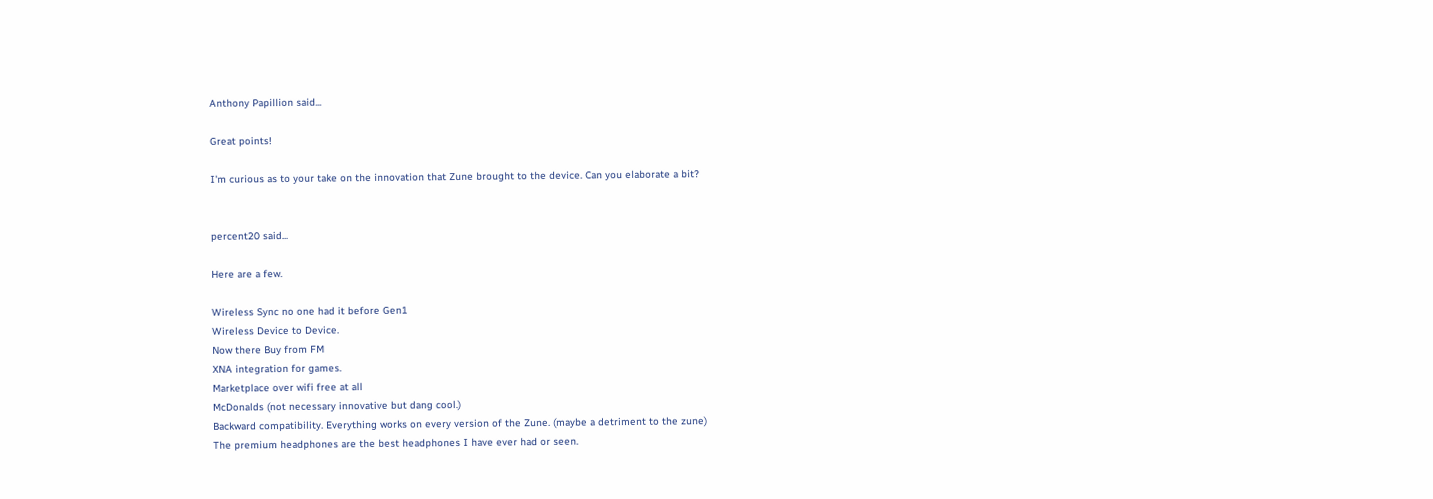Anthony Papillion said...

Great points!

I'm curious as to your take on the innovation that Zune brought to the device. Can you elaborate a bit?


percent20 said...

Here are a few.

Wireless Sync no one had it before Gen1
Wireless Device to Device.
Now there Buy from FM
XNA integration for games.
Marketplace over wifi free at all
McDonalds (not necessary innovative but dang cool.)
Backward compatibility. Everything works on every version of the Zune. (maybe a detriment to the zune)
The premium headphones are the best headphones I have ever had or seen.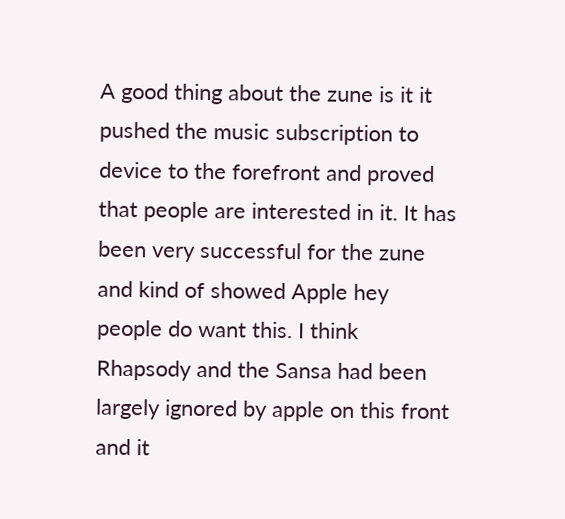A good thing about the zune is it it pushed the music subscription to device to the forefront and proved that people are interested in it. It has been very successful for the zune and kind of showed Apple hey people do want this. I think Rhapsody and the Sansa had been largely ignored by apple on this front and it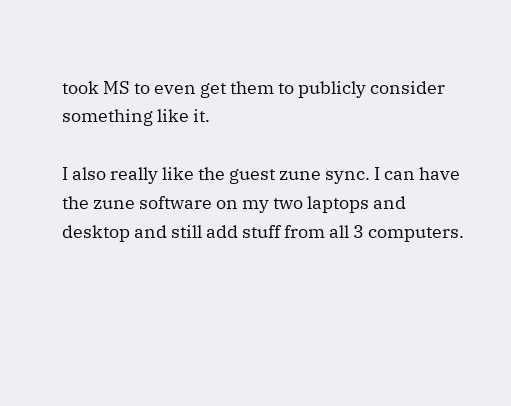took MS to even get them to publicly consider something like it.

I also really like the guest zune sync. I can have the zune software on my two laptops and desktop and still add stuff from all 3 computers.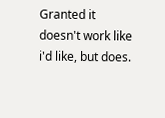Granted it doesn't work like i'd like, but does.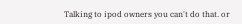Talking to ipod owners you can't do that. or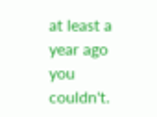at least a year ago you couldn't.